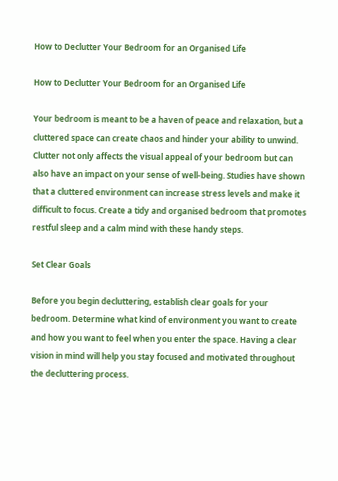How to Declutter Your Bedroom for an Organised Life

How to Declutter Your Bedroom for an Organised Life

Your bedroom is meant to be a haven of peace and relaxation, but a cluttered space can create chaos and hinder your ability to unwind. Clutter not only affects the visual appeal of your bedroom but can also have an impact on your sense of well-being. Studies have shown that a cluttered environment can increase stress levels and make it difficult to focus. Create a tidy and organised bedroom that promotes restful sleep and a calm mind with these handy steps.

Set Clear Goals

Before you begin decluttering, establish clear goals for your bedroom. Determine what kind of environment you want to create and how you want to feel when you enter the space. Having a clear vision in mind will help you stay focused and motivated throughout the decluttering process.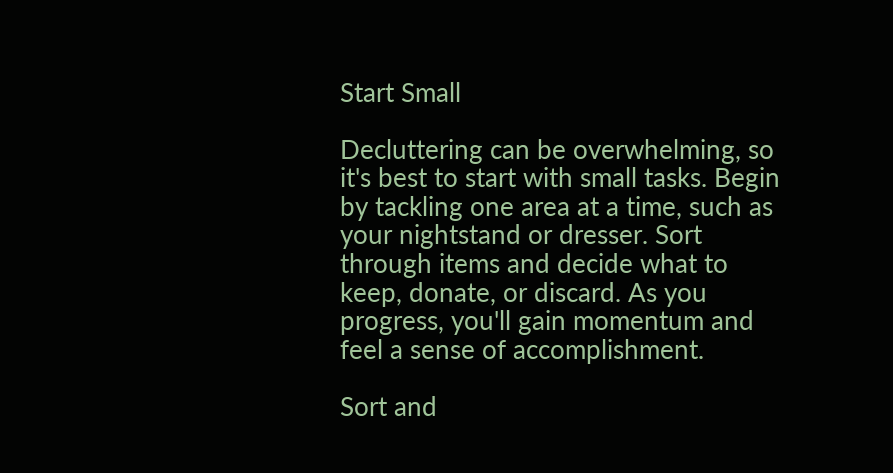Start Small

Decluttering can be overwhelming, so it's best to start with small tasks. Begin by tackling one area at a time, such as your nightstand or dresser. Sort through items and decide what to keep, donate, or discard. As you progress, you'll gain momentum and feel a sense of accomplishment.

Sort and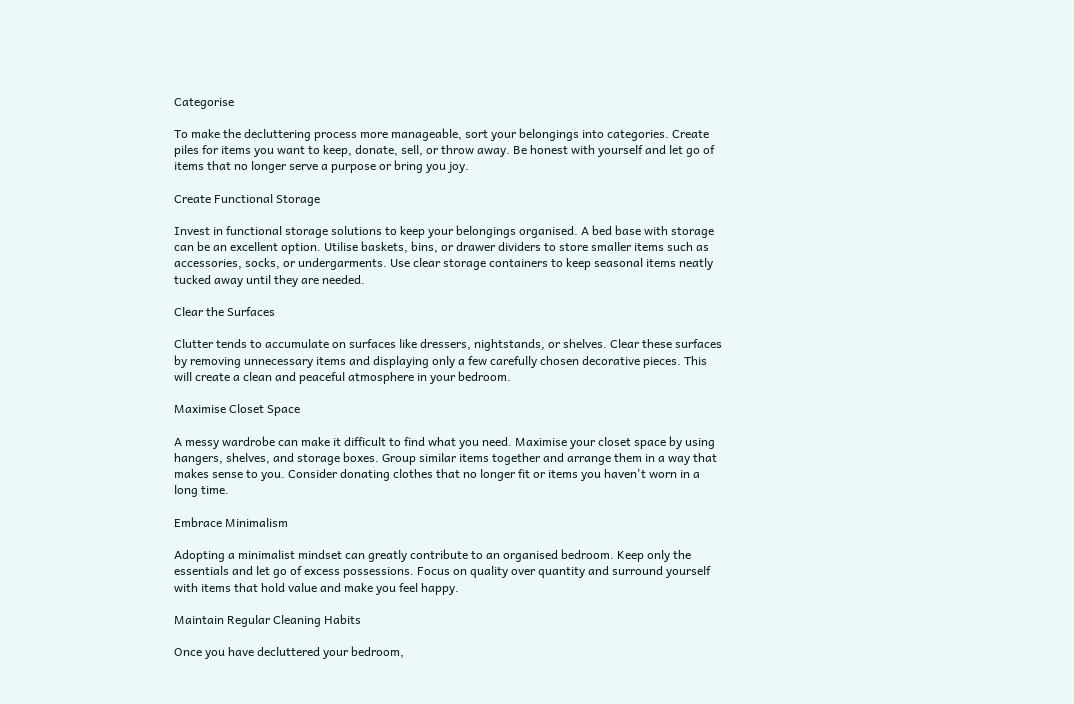Categorise

To make the decluttering process more manageable, sort your belongings into categories. Create piles for items you want to keep, donate, sell, or throw away. Be honest with yourself and let go of items that no longer serve a purpose or bring you joy.

Create Functional Storage

Invest in functional storage solutions to keep your belongings organised. A bed base with storage can be an excellent option. Utilise baskets, bins, or drawer dividers to store smaller items such as accessories, socks, or undergarments. Use clear storage containers to keep seasonal items neatly tucked away until they are needed.

Clear the Surfaces

Clutter tends to accumulate on surfaces like dressers, nightstands, or shelves. Clear these surfaces by removing unnecessary items and displaying only a few carefully chosen decorative pieces. This will create a clean and peaceful atmosphere in your bedroom.

Maximise Closet Space

A messy wardrobe can make it difficult to find what you need. Maximise your closet space by using hangers, shelves, and storage boxes. Group similar items together and arrange them in a way that makes sense to you. Consider donating clothes that no longer fit or items you haven't worn in a long time.

Embrace Minimalism

Adopting a minimalist mindset can greatly contribute to an organised bedroom. Keep only the essentials and let go of excess possessions. Focus on quality over quantity and surround yourself with items that hold value and make you feel happy.

Maintain Regular Cleaning Habits

Once you have decluttered your bedroom,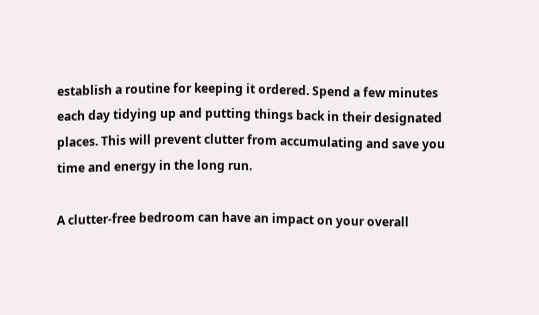establish a routine for keeping it ordered. Spend a few minutes each day tidying up and putting things back in their designated places. This will prevent clutter from accumulating and save you time and energy in the long run.

A clutter-free bedroom can have an impact on your overall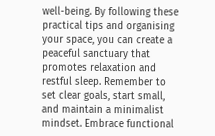well-being. By following these practical tips and organising your space, you can create a peaceful sanctuary that promotes relaxation and restful sleep. Remember to set clear goals, start small, and maintain a minimalist mindset. Embrace functional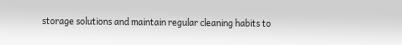storage solutions and maintain regular cleaning habits to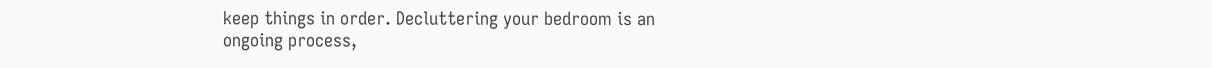keep things in order. Decluttering your bedroom is an ongoing process,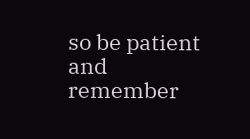so be patient and remember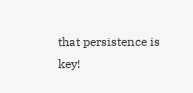that persistence is key!